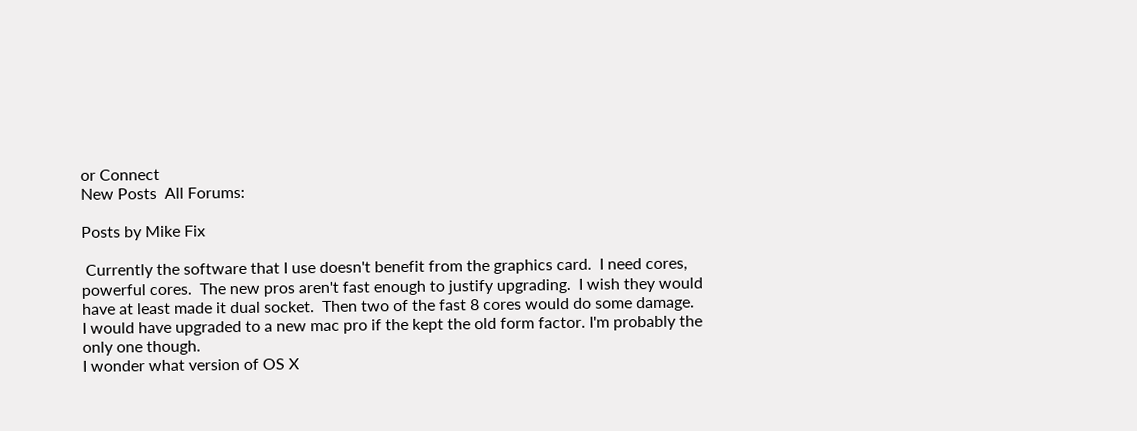or Connect
New Posts  All Forums:

Posts by Mike Fix

 Currently the software that I use doesn't benefit from the graphics card.  I need cores, powerful cores.  The new pros aren't fast enough to justify upgrading.  I wish they would have at least made it dual socket.  Then two of the fast 8 cores would do some damage.
I would have upgraded to a new mac pro if the kept the old form factor. I'm probably the only one though.
I wonder what version of OS X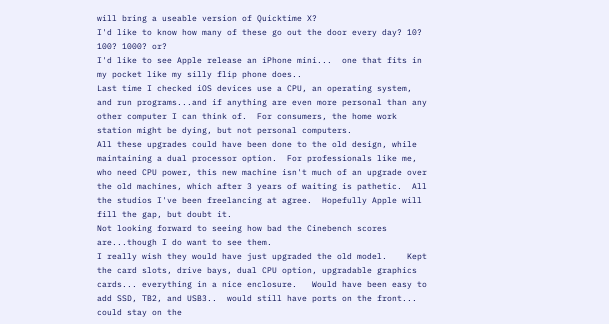will bring a useable version of Quicktime X?
I'd like to know how many of these go out the door every day? 10? 100? 1000? or?
I'd like to see Apple release an iPhone mini...  one that fits in my pocket like my silly flip phone does..
Last time I checked iOS devices use a CPU, an operating system, and run programs...and if anything are even more personal than any other computer I can think of.  For consumers, the home work station might be dying, but not personal computers.
All these upgrades could have been done to the old design, while maintaining a dual processor option.  For professionals like me, who need CPU power, this new machine isn't much of an upgrade over the old machines, which after 3 years of waiting is pathetic.  All the studios I've been freelancing at agree.  Hopefully Apple will fill the gap, but doubt it.
Not looking forward to seeing how bad the Cinebench scores are...though I do want to see them.
I really wish they would have just upgraded the old model.    Kept the card slots, drive bays, dual CPU option, upgradable graphics cards... everything in a nice enclosure.   Would have been easy to add SSD, TB2, and USB3..  would still have ports on the front...  could stay on the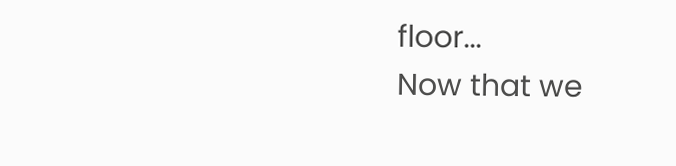floor...
Now that we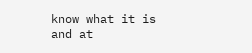know what it is and at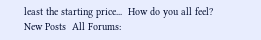least the starting price...  How do you all feel?
New Posts  All Forums: